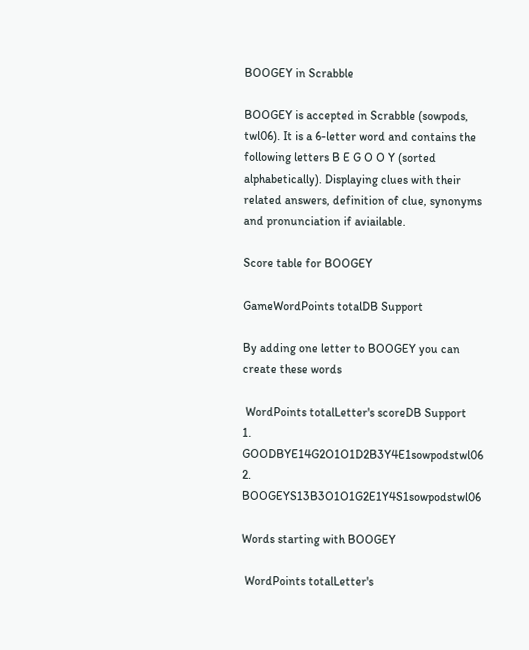BOOGEY in Scrabble

BOOGEY is accepted in Scrabble (sowpods, twl06). It is a 6-letter word and contains the following letters B E G O O Y (sorted alphabetically). Displaying clues with their related answers, definition of clue, synonyms and pronunciation if aviailable.

Score table for BOOGEY

GameWordPoints totalDB Support

By adding one letter to BOOGEY you can create these words

 WordPoints totalLetter's scoreDB Support
1. GOODBYE14G2O1O1D2B3Y4E1sowpodstwl06
2. BOOGEYS13B3O1O1G2E1Y4S1sowpodstwl06

Words starting with BOOGEY

 WordPoints totalLetter's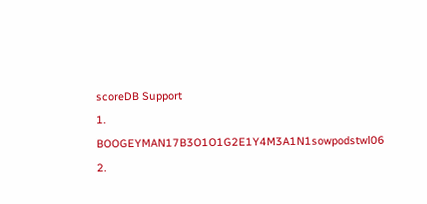scoreDB Support
1. BOOGEYMAN17B3O1O1G2E1Y4M3A1N1sowpodstwl06
2.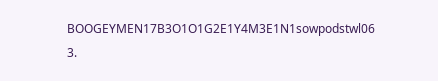BOOGEYMEN17B3O1O1G2E1Y4M3E1N1sowpodstwl06
3.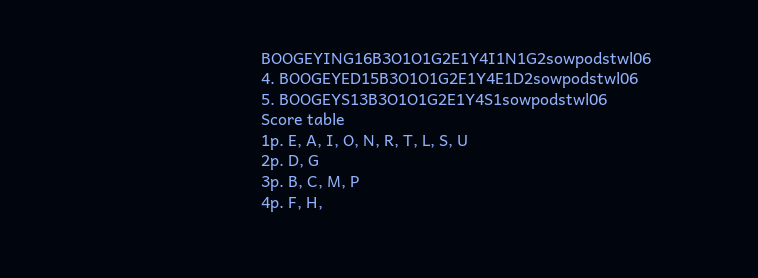BOOGEYING16B3O1O1G2E1Y4I1N1G2sowpodstwl06
4. BOOGEYED15B3O1O1G2E1Y4E1D2sowpodstwl06
5. BOOGEYS13B3O1O1G2E1Y4S1sowpodstwl06
Score table
1p. E, A, I, O, N, R, T, L, S, U
2p. D, G
3p. B, C, M, P
4p. F, H,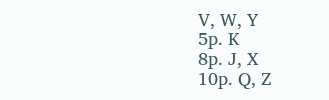V, W, Y
5p. K
8p. J, X
10p. Q, Z